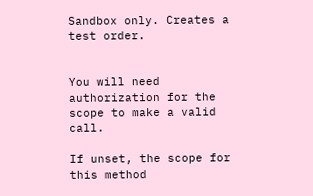Sandbox only. Creates a test order.


You will need authorization for the scope to make a valid call.

If unset, the scope for this method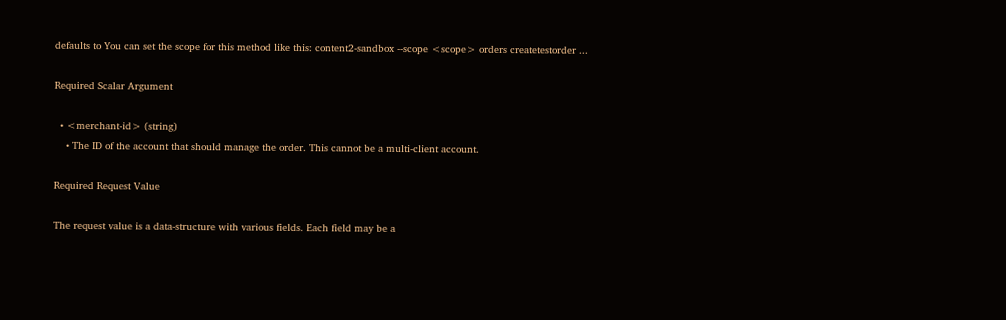defaults to You can set the scope for this method like this: content2-sandbox --scope <scope> orders createtestorder ...

Required Scalar Argument

  • <merchant-id> (string)
    • The ID of the account that should manage the order. This cannot be a multi-client account.

Required Request Value

The request value is a data-structure with various fields. Each field may be a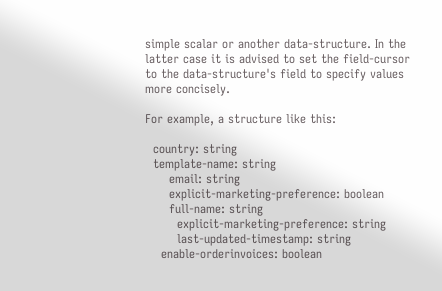simple scalar or another data-structure. In the latter case it is advised to set the field-cursor to the data-structure's field to specify values more concisely.

For example, a structure like this:

  country: string
  template-name: string
      email: string
      explicit-marketing-preference: boolean
      full-name: string
        explicit-marketing-preference: string
        last-updated-timestamp: string
    enable-orderinvoices: boolean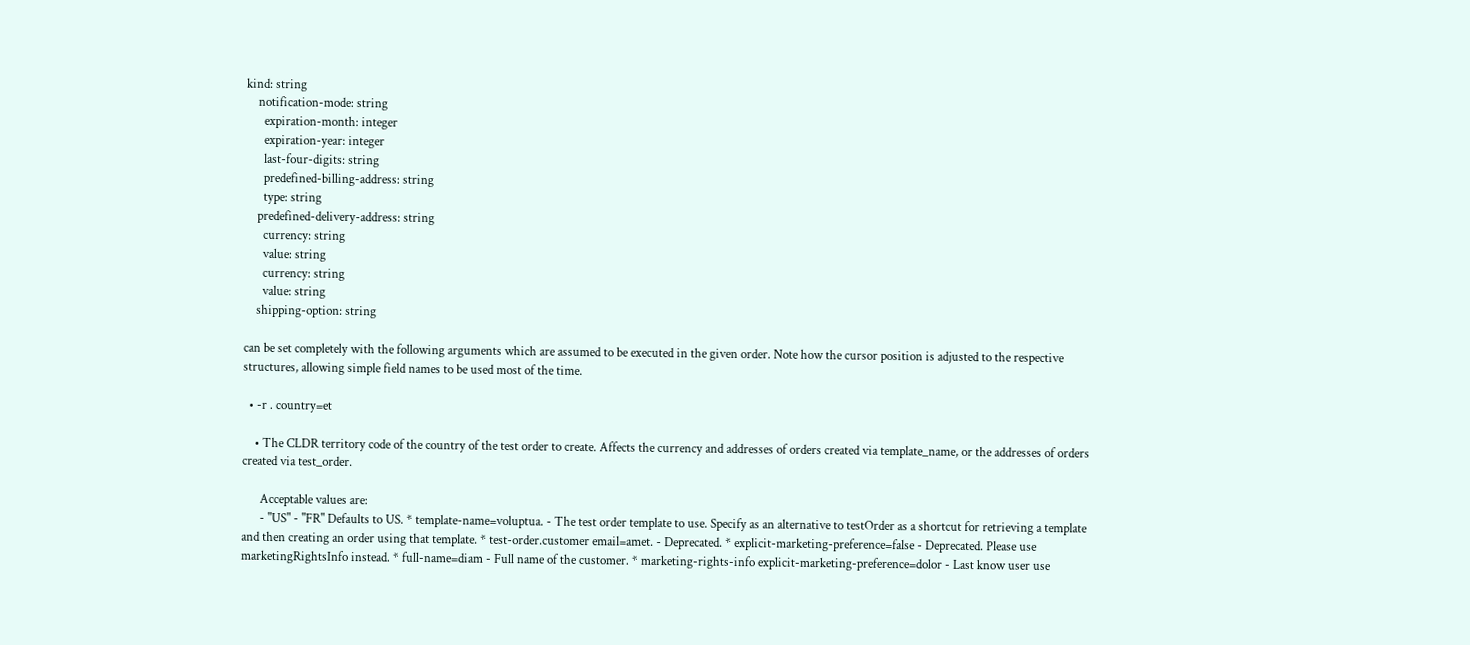kind: string
    notification-mode: string
      expiration-month: integer
      expiration-year: integer
      last-four-digits: string
      predefined-billing-address: string
      type: string
    predefined-delivery-address: string
      currency: string
      value: string
      currency: string
      value: string
    shipping-option: string

can be set completely with the following arguments which are assumed to be executed in the given order. Note how the cursor position is adjusted to the respective structures, allowing simple field names to be used most of the time.

  • -r . country=et

    • The CLDR territory code of the country of the test order to create. Affects the currency and addresses of orders created via template_name, or the addresses of orders created via test_order.

      Acceptable values are:
      - "US" - "FR" Defaults to US. * template-name=voluptua. - The test order template to use. Specify as an alternative to testOrder as a shortcut for retrieving a template and then creating an order using that template. * test-order.customer email=amet. - Deprecated. * explicit-marketing-preference=false - Deprecated. Please use marketingRightsInfo instead. * full-name=diam - Full name of the customer. * marketing-rights-info explicit-marketing-preference=dolor - Last know user use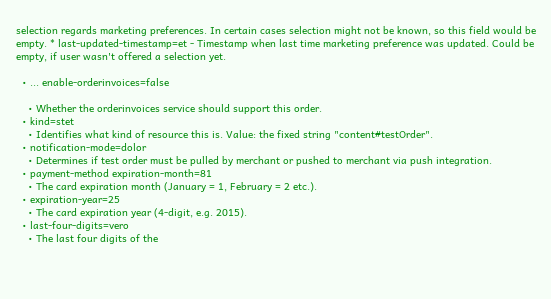selection regards marketing preferences. In certain cases selection might not be known, so this field would be empty. * last-updated-timestamp=et - Timestamp when last time marketing preference was updated. Could be empty, if user wasn't offered a selection yet.

  • ... enable-orderinvoices=false

    • Whether the orderinvoices service should support this order.
  • kind=stet
    • Identifies what kind of resource this is. Value: the fixed string "content#testOrder".
  • notification-mode=dolor
    • Determines if test order must be pulled by merchant or pushed to merchant via push integration.
  • payment-method expiration-month=81
    • The card expiration month (January = 1, February = 2 etc.).
  • expiration-year=25
    • The card expiration year (4-digit, e.g. 2015).
  • last-four-digits=vero
    • The last four digits of the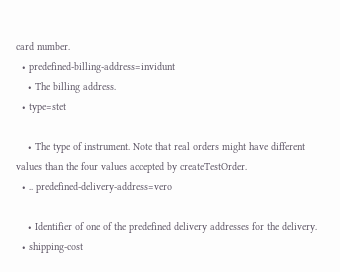card number.
  • predefined-billing-address=invidunt
    • The billing address.
  • type=stet

    • The type of instrument. Note that real orders might have different values than the four values accepted by createTestOrder.
  • .. predefined-delivery-address=vero

    • Identifier of one of the predefined delivery addresses for the delivery.
  • shipping-cost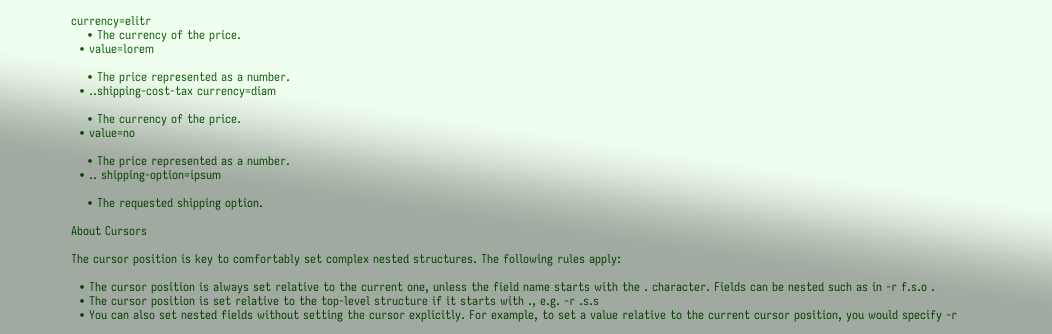currency=elitr
    • The currency of the price.
  • value=lorem

    • The price represented as a number.
  • ..shipping-cost-tax currency=diam

    • The currency of the price.
  • value=no

    • The price represented as a number.
  • .. shipping-option=ipsum

    • The requested shipping option.

About Cursors

The cursor position is key to comfortably set complex nested structures. The following rules apply:

  • The cursor position is always set relative to the current one, unless the field name starts with the . character. Fields can be nested such as in -r f.s.o .
  • The cursor position is set relative to the top-level structure if it starts with ., e.g. -r .s.s
  • You can also set nested fields without setting the cursor explicitly. For example, to set a value relative to the current cursor position, you would specify -r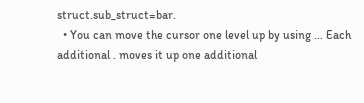struct.sub_struct=bar.
  • You can move the cursor one level up by using ... Each additional . moves it up one additional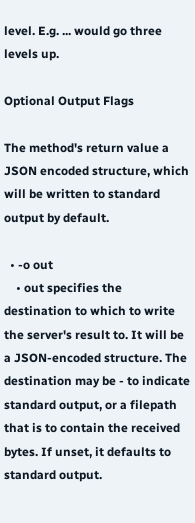level. E.g. ... would go three levels up.

Optional Output Flags

The method's return value a JSON encoded structure, which will be written to standard output by default.

  • -o out
    • out specifies the destination to which to write the server's result to. It will be a JSON-encoded structure. The destination may be - to indicate standard output, or a filepath that is to contain the received bytes. If unset, it defaults to standard output.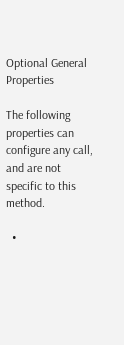Optional General Properties

The following properties can configure any call, and are not specific to this method.

  •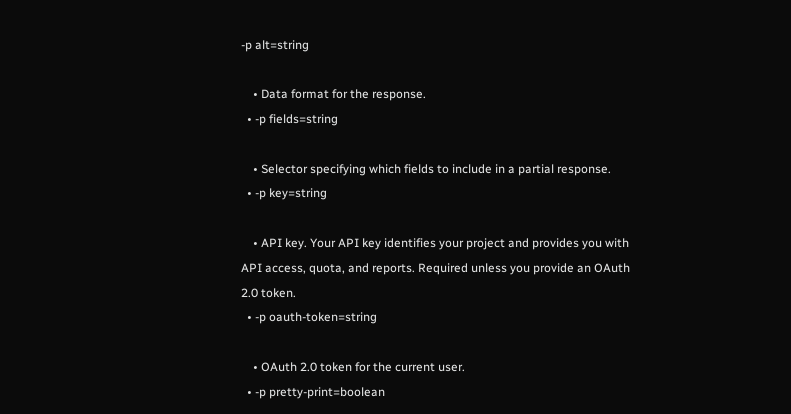-p alt=string

    • Data format for the response.
  • -p fields=string

    • Selector specifying which fields to include in a partial response.
  • -p key=string

    • API key. Your API key identifies your project and provides you with API access, quota, and reports. Required unless you provide an OAuth 2.0 token.
  • -p oauth-token=string

    • OAuth 2.0 token for the current user.
  • -p pretty-print=boolean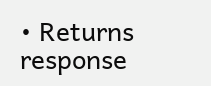• Returns response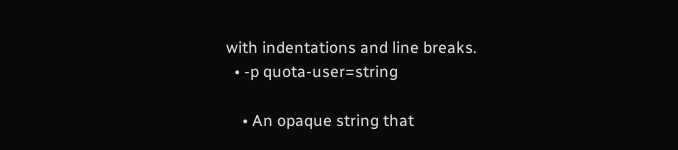with indentations and line breaks.
  • -p quota-user=string

    • An opaque string that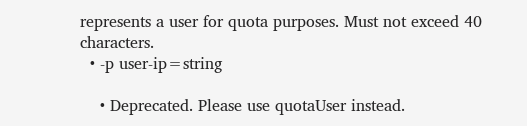represents a user for quota purposes. Must not exceed 40 characters.
  • -p user-ip=string

    • Deprecated. Please use quotaUser instead.